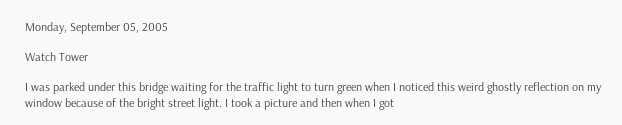Monday, September 05, 2005

Watch Tower

I was parked under this bridge waiting for the traffic light to turn green when I noticed this weird ghostly reflection on my window because of the bright street light. I took a picture and then when I got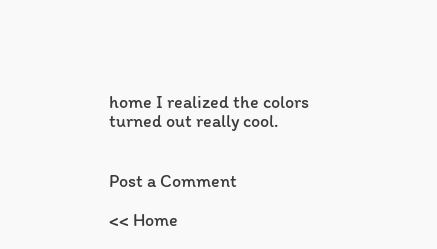home I realized the colors turned out really cool.


Post a Comment

<< Home